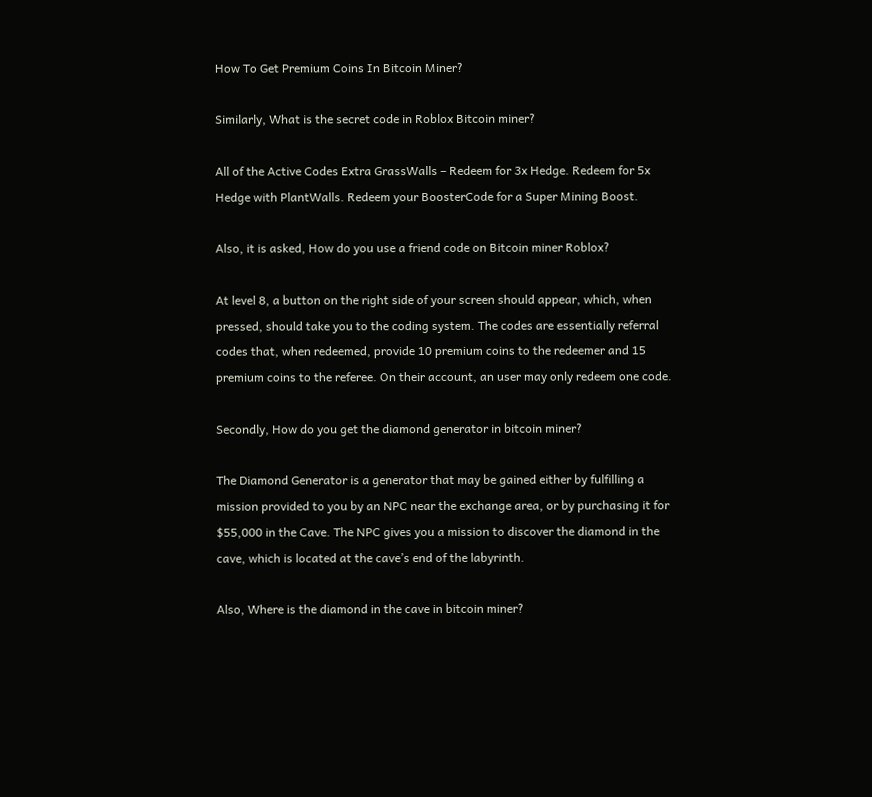How To Get Premium Coins In Bitcoin Miner?

Similarly, What is the secret code in Roblox Bitcoin miner?

All of the Active Codes Extra GrassWalls – Redeem for 3x Hedge. Redeem for 5x Hedge with PlantWalls. Redeem your BoosterCode for a Super Mining Boost.

Also, it is asked, How do you use a friend code on Bitcoin miner Roblox?

At level 8, a button on the right side of your screen should appear, which, when pressed, should take you to the coding system. The codes are essentially referral codes that, when redeemed, provide 10 premium coins to the redeemer and 15 premium coins to the referee. On their account, an user may only redeem one code.

Secondly, How do you get the diamond generator in bitcoin miner?

The Diamond Generator is a generator that may be gained either by fulfilling a mission provided to you by an NPC near the exchange area, or by purchasing it for $55,000 in the Cave. The NPC gives you a mission to discover the diamond in the cave, which is located at the cave’s end of the labyrinth.

Also, Where is the diamond in the cave in bitcoin miner?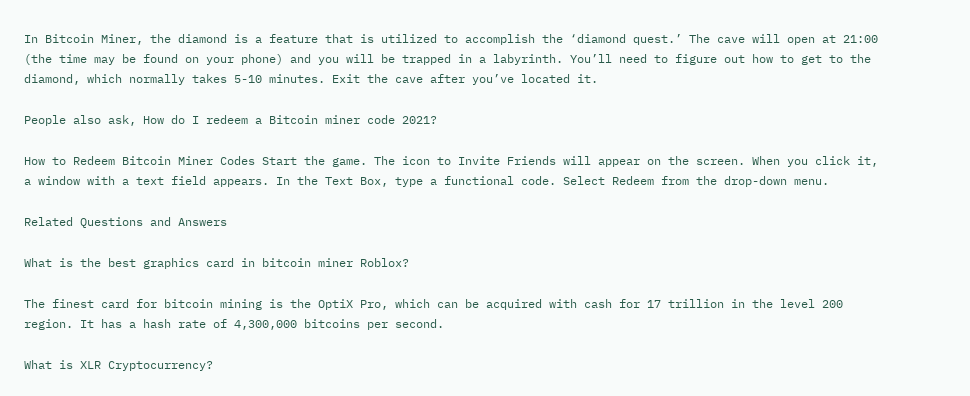In Bitcoin Miner, the diamond is a feature that is utilized to accomplish the ‘diamond quest.’ The cave will open at 21:00 (the time may be found on your phone) and you will be trapped in a labyrinth. You’ll need to figure out how to get to the diamond, which normally takes 5-10 minutes. Exit the cave after you’ve located it.

People also ask, How do I redeem a Bitcoin miner code 2021?

How to Redeem Bitcoin Miner Codes Start the game. The icon to Invite Friends will appear on the screen. When you click it, a window with a text field appears. In the Text Box, type a functional code. Select Redeem from the drop-down menu.

Related Questions and Answers

What is the best graphics card in bitcoin miner Roblox?

The finest card for bitcoin mining is the OptiX Pro, which can be acquired with cash for 17 trillion in the level 200 region. It has a hash rate of 4,300,000 bitcoins per second.

What is XLR Cryptocurrency?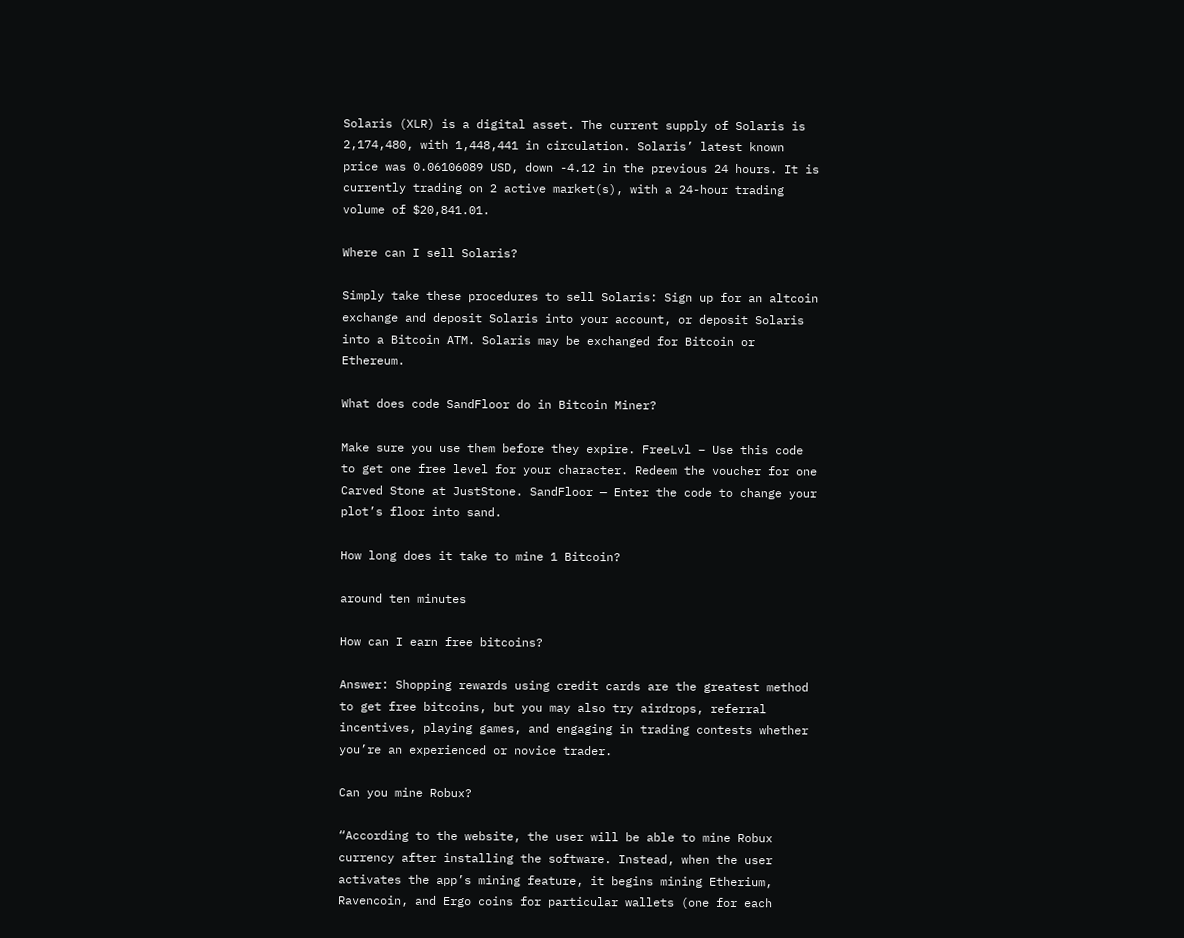Solaris (XLR) is a digital asset. The current supply of Solaris is 2,174,480, with 1,448,441 in circulation. Solaris’ latest known price was 0.06106089 USD, down -4.12 in the previous 24 hours. It is currently trading on 2 active market(s), with a 24-hour trading volume of $20,841.01.

Where can I sell Solaris?

Simply take these procedures to sell Solaris: Sign up for an altcoin exchange and deposit Solaris into your account, or deposit Solaris into a Bitcoin ATM. Solaris may be exchanged for Bitcoin or Ethereum.

What does code SandFloor do in Bitcoin Miner?

Make sure you use them before they expire. FreeLvl – Use this code to get one free level for your character. Redeem the voucher for one Carved Stone at JustStone. SandFloor — Enter the code to change your plot’s floor into sand.

How long does it take to mine 1 Bitcoin?

around ten minutes

How can I earn free bitcoins?

Answer: Shopping rewards using credit cards are the greatest method to get free bitcoins, but you may also try airdrops, referral incentives, playing games, and engaging in trading contests whether you’re an experienced or novice trader.

Can you mine Robux?

“According to the website, the user will be able to mine Robux currency after installing the software. Instead, when the user activates the app’s mining feature, it begins mining Etherium, Ravencoin, and Ergo coins for particular wallets (one for each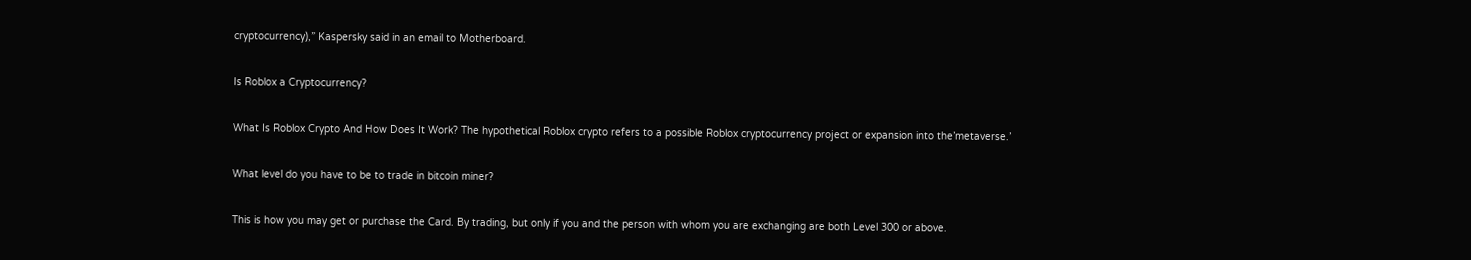cryptocurrency),” Kaspersky said in an email to Motherboard.

Is Roblox a Cryptocurrency?

What Is Roblox Crypto And How Does It Work? The hypothetical Roblox crypto refers to a possible Roblox cryptocurrency project or expansion into the’metaverse.’

What level do you have to be to trade in bitcoin miner?

This is how you may get or purchase the Card. By trading, but only if you and the person with whom you are exchanging are both Level 300 or above.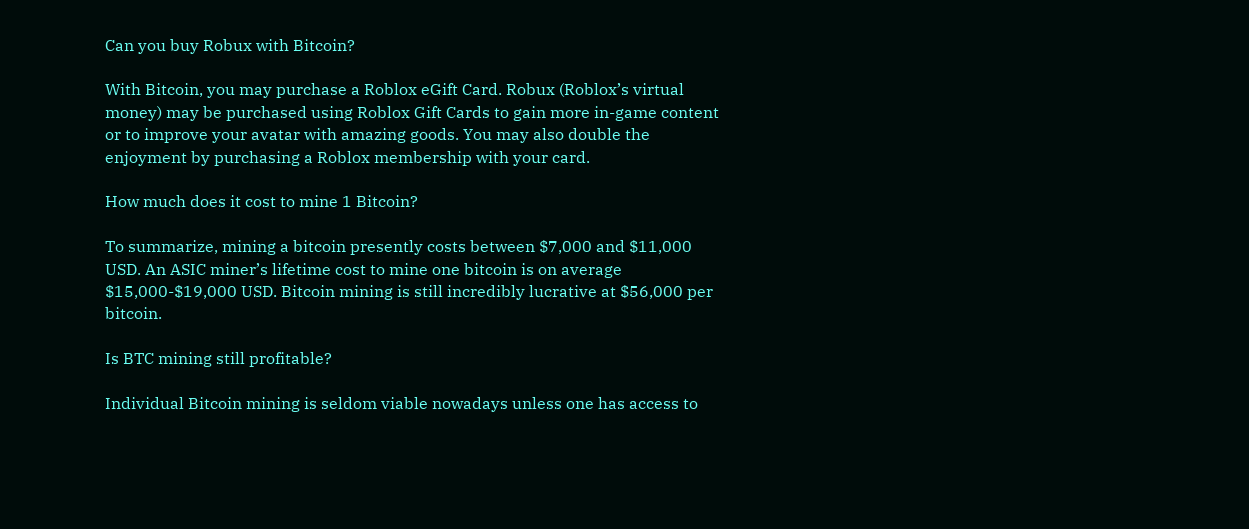Can you buy Robux with Bitcoin?

With Bitcoin, you may purchase a Roblox eGift Card. Robux (Roblox’s virtual money) may be purchased using Roblox Gift Cards to gain more in-game content or to improve your avatar with amazing goods. You may also double the enjoyment by purchasing a Roblox membership with your card.

How much does it cost to mine 1 Bitcoin?

To summarize, mining a bitcoin presently costs between $7,000 and $11,000 USD. An ASIC miner’s lifetime cost to mine one bitcoin is on average $15,000-$19,000 USD. Bitcoin mining is still incredibly lucrative at $56,000 per bitcoin.

Is BTC mining still profitable?

Individual Bitcoin mining is seldom viable nowadays unless one has access to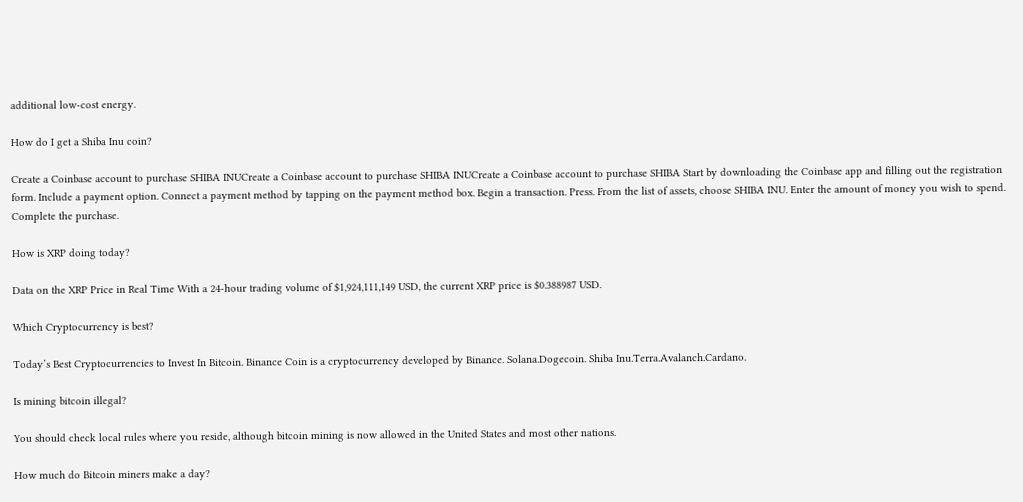additional low-cost energy.

How do I get a Shiba Inu coin?

Create a Coinbase account to purchase SHIBA INUCreate a Coinbase account to purchase SHIBA INUCreate a Coinbase account to purchase SHIBA Start by downloading the Coinbase app and filling out the registration form. Include a payment option. Connect a payment method by tapping on the payment method box. Begin a transaction. Press. From the list of assets, choose SHIBA INU. Enter the amount of money you wish to spend. Complete the purchase.

How is XRP doing today?

Data on the XRP Price in Real Time With a 24-hour trading volume of $1,924,111,149 USD, the current XRP price is $0.388987 USD.

Which Cryptocurrency is best?

Today’s Best Cryptocurrencies to Invest In Bitcoin. Binance Coin is a cryptocurrency developed by Binance. Solana.Dogecoin. Shiba Inu.Terra.Avalanch.Cardano.

Is mining bitcoin illegal?

You should check local rules where you reside, although bitcoin mining is now allowed in the United States and most other nations.

How much do Bitcoin miners make a day?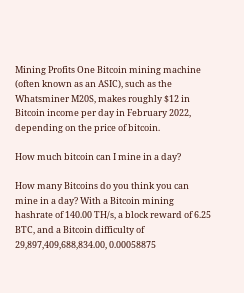Mining Profits One Bitcoin mining machine (often known as an ASIC), such as the Whatsminer M20S, makes roughly $12 in Bitcoin income per day in February 2022, depending on the price of bitcoin.

How much bitcoin can I mine in a day?

How many Bitcoins do you think you can mine in a day? With a Bitcoin mining hashrate of 140.00 TH/s, a block reward of 6.25 BTC, and a Bitcoin difficulty of 29,897,409,688,834.00, 0.00058875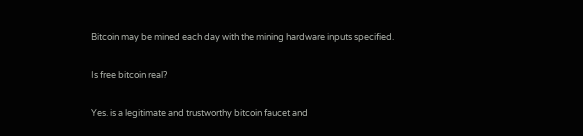Bitcoin may be mined each day with the mining hardware inputs specified.

Is free bitcoin real?

Yes. is a legitimate and trustworthy bitcoin faucet and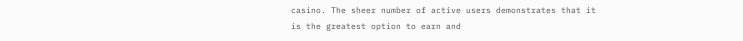casino. The sheer number of active users demonstrates that it is the greatest option to earn and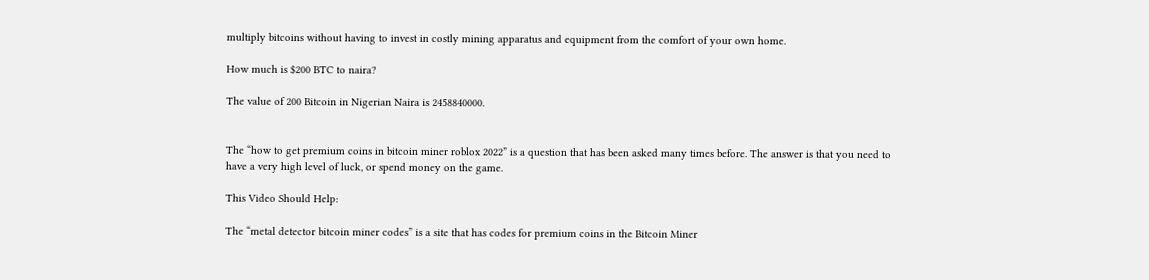multiply bitcoins without having to invest in costly mining apparatus and equipment from the comfort of your own home.

How much is $200 BTC to naira?

The value of 200 Bitcoin in Nigerian Naira is 2458840000.


The “how to get premium coins in bitcoin miner roblox 2022” is a question that has been asked many times before. The answer is that you need to have a very high level of luck, or spend money on the game.

This Video Should Help:

The “metal detector bitcoin miner codes” is a site that has codes for premium coins in the Bitcoin Miner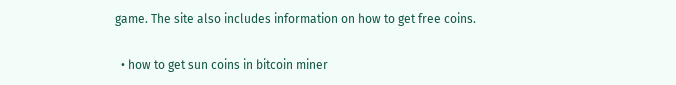game. The site also includes information on how to get free coins.

  • how to get sun coins in bitcoin miner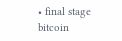• final stage bitcoin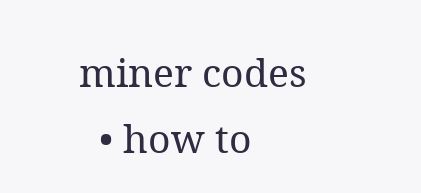miner codes
  • how to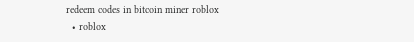redeem codes in bitcoin miner roblox
  • roblox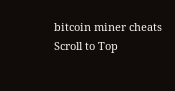bitcoin miner cheats
Scroll to Top